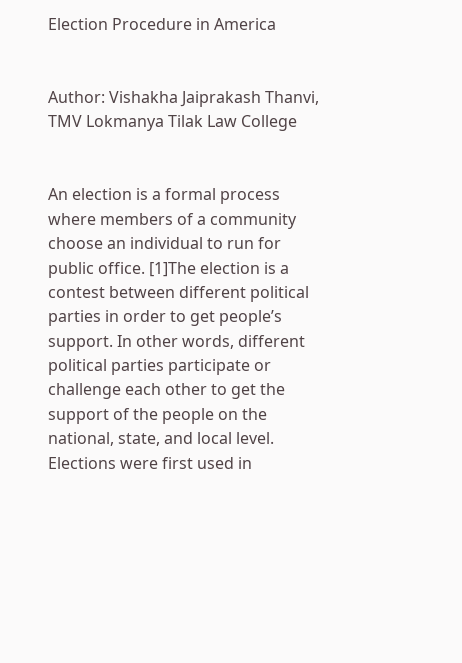Election Procedure in America


Author: Vishakha Jaiprakash Thanvi, TMV Lokmanya Tilak Law College


An election is a formal process where members of a community choose an individual to run for public office. [1]The election is a contest between different political parties in order to get people’s support. In other words, different political parties participate or challenge each other to get the support of the people on the national, state, and local level. Elections were first used in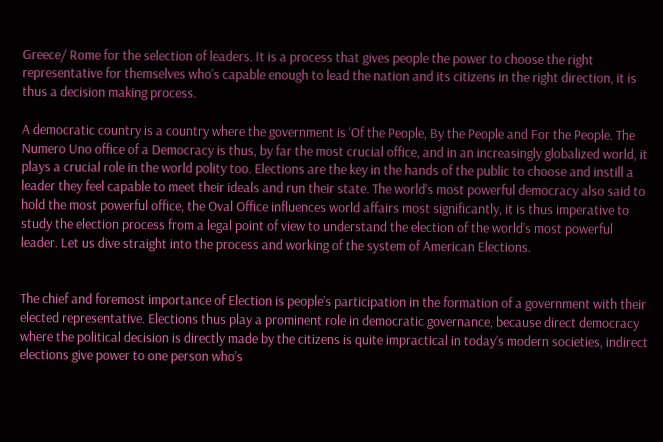Greece/ Rome for the selection of leaders. It is a process that gives people the power to choose the right representative for themselves who’s capable enough to lead the nation and its citizens in the right direction, it is thus a decision making process.

A democratic country is a country where the government is ‘Of the People, By the People and For the People. The Numero Uno office of a Democracy is thus, by far the most crucial office, and in an increasingly globalized world, it plays a crucial role in the world polity too. Elections are the key in the hands of the public to choose and instill a leader they feel capable to meet their ideals and run their state. The world’s most powerful democracy also said to hold the most powerful office, the Oval Office influences world affairs most significantly, it is thus imperative to study the election process from a legal point of view to understand the election of the world’s most powerful leader. Let us dive straight into the process and working of the system of American Elections.


The chief and foremost importance of Election is people’s participation in the formation of a government with their elected representative. Elections thus play a prominent role in democratic governance, because direct democracy where the political decision is directly made by the citizens is quite impractical in today’s modern societies, indirect elections give power to one person who’s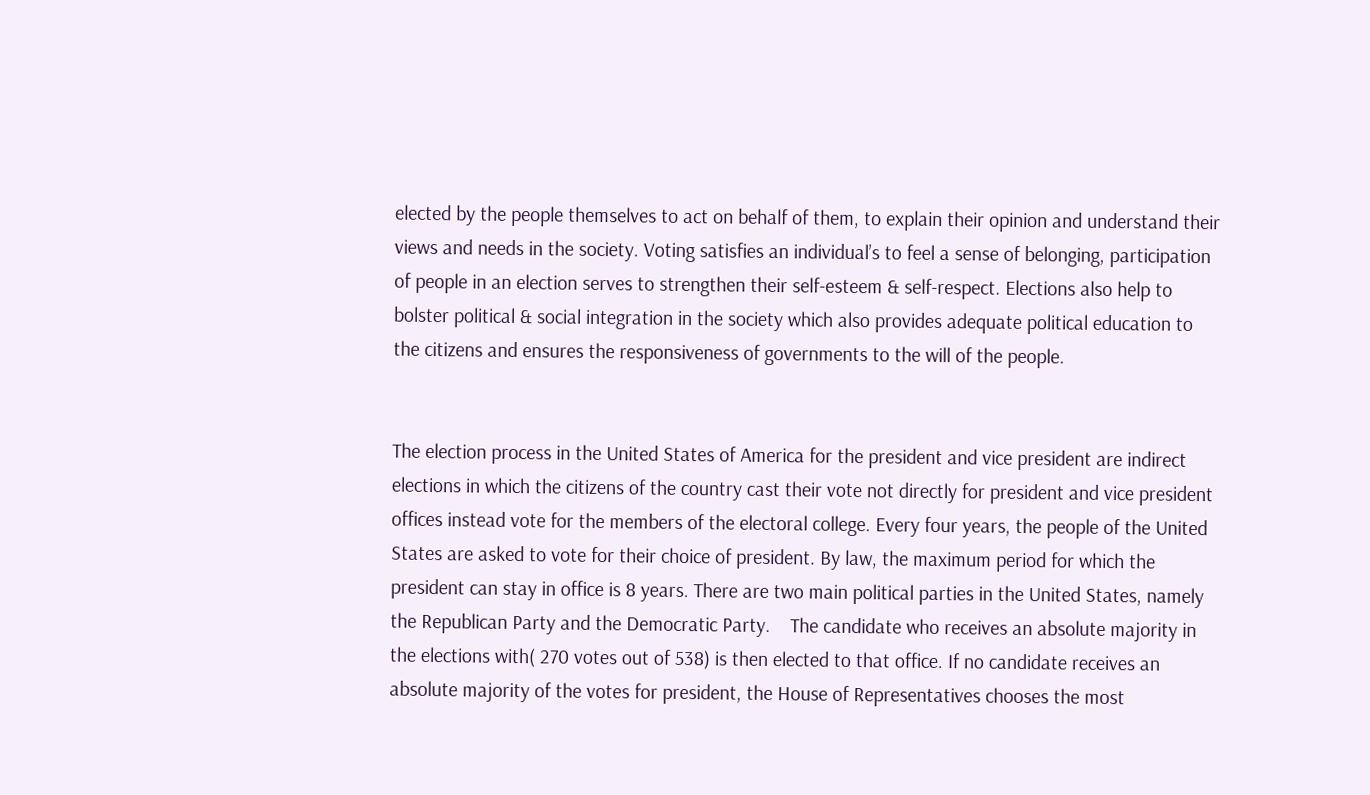elected by the people themselves to act on behalf of them, to explain their opinion and understand their views and needs in the society. Voting satisfies an individual’s to feel a sense of belonging, participation of people in an election serves to strengthen their self-esteem & self-respect. Elections also help to bolster political & social integration in the society which also provides adequate political education to the citizens and ensures the responsiveness of governments to the will of the people.


The election process in the United States of America for the president and vice president are indirect elections in which the citizens of the country cast their vote not directly for president and vice president offices instead vote for the members of the electoral college. Every four years, the people of the United States are asked to vote for their choice of president. By law, the maximum period for which the president can stay in office is 8 years. There are two main political parties in the United States, namely the Republican Party and the Democratic Party.    The candidate who receives an absolute majority in the elections with( 270 votes out of 538) is then elected to that office. If no candidate receives an absolute majority of the votes for president, the House of Representatives chooses the most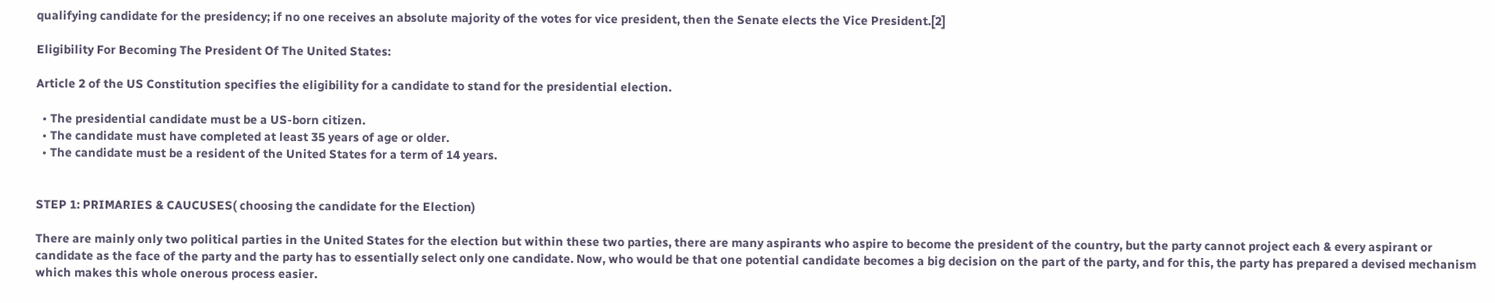qualifying candidate for the presidency; if no one receives an absolute majority of the votes for vice president, then the Senate elects the Vice President.[2]

Eligibility For Becoming The President Of The United States:

Article 2 of the US Constitution specifies the eligibility for a candidate to stand for the presidential election.

  • The presidential candidate must be a US-born citizen.
  • The candidate must have completed at least 35 years of age or older.
  • The candidate must be a resident of the United States for a term of 14 years.


STEP 1: PRIMARIES & CAUCUSES( choosing the candidate for the Election)

There are mainly only two political parties in the United States for the election but within these two parties, there are many aspirants who aspire to become the president of the country, but the party cannot project each & every aspirant or candidate as the face of the party and the party has to essentially select only one candidate. Now, who would be that one potential candidate becomes a big decision on the part of the party, and for this, the party has prepared a devised mechanism which makes this whole onerous process easier.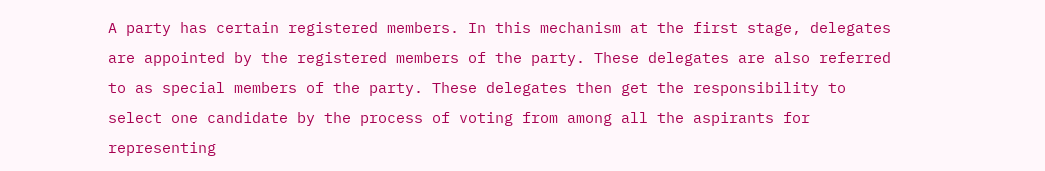A party has certain registered members. In this mechanism at the first stage, delegates are appointed by the registered members of the party. These delegates are also referred to as special members of the party. These delegates then get the responsibility to select one candidate by the process of voting from among all the aspirants for representing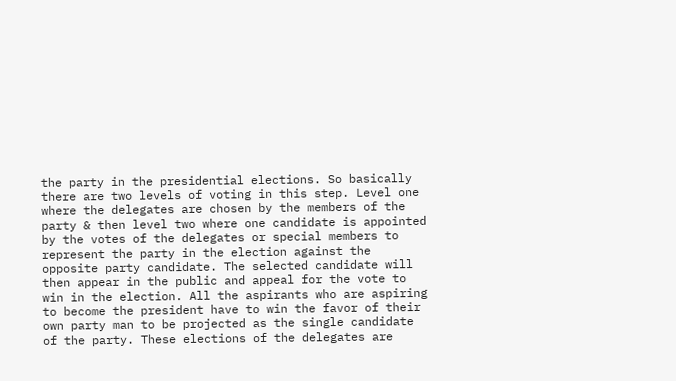the party in the presidential elections. So basically there are two levels of voting in this step. Level one where the delegates are chosen by the members of the party & then level two where one candidate is appointed by the votes of the delegates or special members to represent the party in the election against the opposite party candidate. The selected candidate will then appear in the public and appeal for the vote to win in the election. All the aspirants who are aspiring to become the president have to win the favor of their own party man to be projected as the single candidate of the party. These elections of the delegates are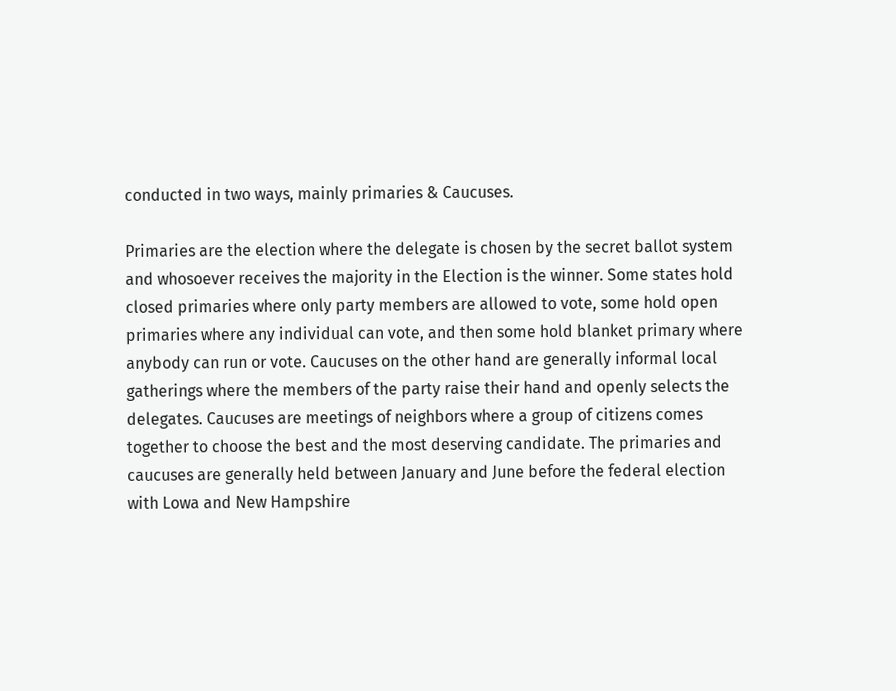conducted in two ways, mainly primaries & Caucuses.

Primaries are the election where the delegate is chosen by the secret ballot system and whosoever receives the majority in the Election is the winner. Some states hold closed primaries where only party members are allowed to vote, some hold open primaries where any individual can vote, and then some hold blanket primary where anybody can run or vote. Caucuses on the other hand are generally informal local gatherings where the members of the party raise their hand and openly selects the delegates. Caucuses are meetings of neighbors where a group of citizens comes together to choose the best and the most deserving candidate. The primaries and caucuses are generally held between January and June before the federal election with Lowa and New Hampshire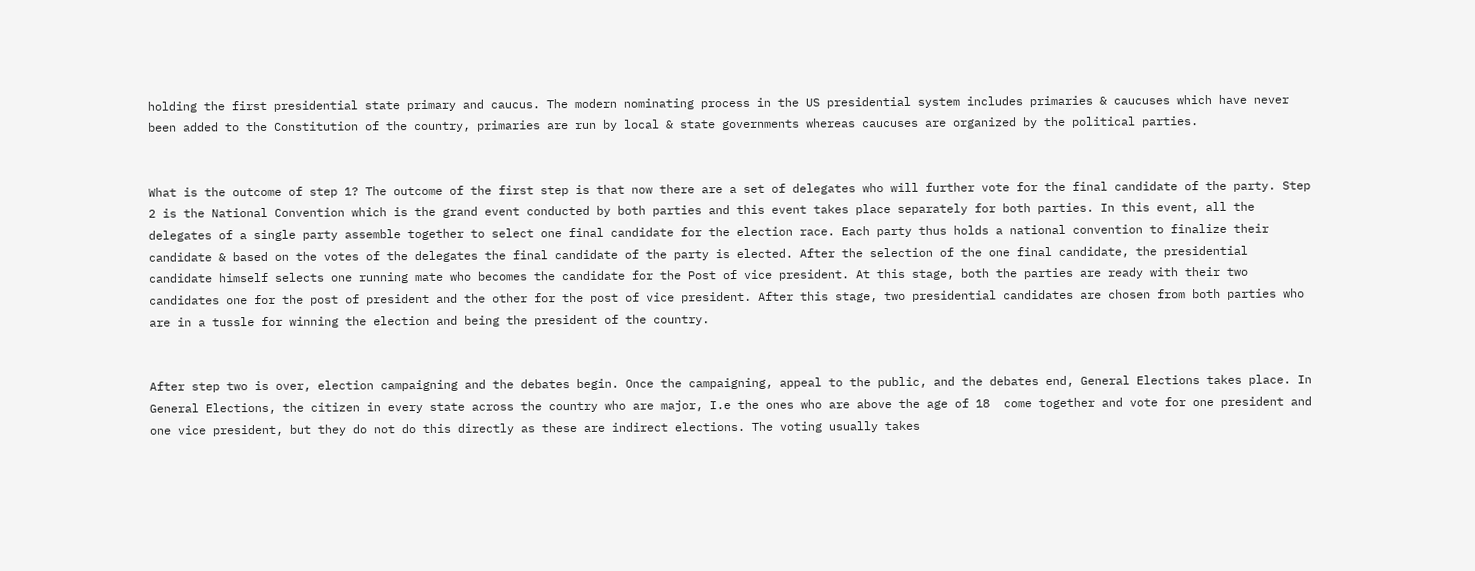holding the first presidential state primary and caucus. The modern nominating process in the US presidential system includes primaries & caucuses which have never been added to the Constitution of the country, primaries are run by local & state governments whereas caucuses are organized by the political parties.


What is the outcome of step 1? The outcome of the first step is that now there are a set of delegates who will further vote for the final candidate of the party. Step 2 is the National Convention which is the grand event conducted by both parties and this event takes place separately for both parties. In this event, all the delegates of a single party assemble together to select one final candidate for the election race. Each party thus holds a national convention to finalize their candidate & based on the votes of the delegates the final candidate of the party is elected. After the selection of the one final candidate, the presidential candidate himself selects one running mate who becomes the candidate for the Post of vice president. At this stage, both the parties are ready with their two candidates one for the post of president and the other for the post of vice president. After this stage, two presidential candidates are chosen from both parties who are in a tussle for winning the election and being the president of the country.


After step two is over, election campaigning and the debates begin. Once the campaigning, appeal to the public, and the debates end, General Elections takes place. In General Elections, the citizen in every state across the country who are major, I.e the ones who are above the age of 18  come together and vote for one president and one vice president, but they do not do this directly as these are indirect elections. The voting usually takes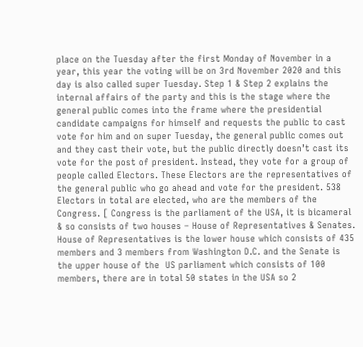place on the Tuesday after the first Monday of November in a  year, this year the voting will be on 3rd November 2020 and this day is also called super Tuesday. Step 1 & Step 2 explains the internal affairs of the party and this is the stage where the general public comes into the frame where the presidential candidate campaigns for himself and requests the public to cast vote for him and on super Tuesday, the general public comes out and they cast their vote, but the public directly doesn’t cast its vote for the post of president. Instead, they vote for a group of people called Electors. These Electors are the representatives of the general public who go ahead and vote for the president. 538 Electors in total are elected, who are the members of the Congress. [ Congress is the parliament of the USA, it is bicameral & so consists of two houses – House of Representatives & Senates. House of Representatives is the lower house which consists of 435 members and 3 members from Washington D.C. and the Senate is the upper house of the  US parliament which consists of 100 members, there are in total 50 states in the USA so 2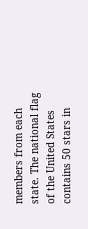members from each state. The national flag of the United States contains 50 stars in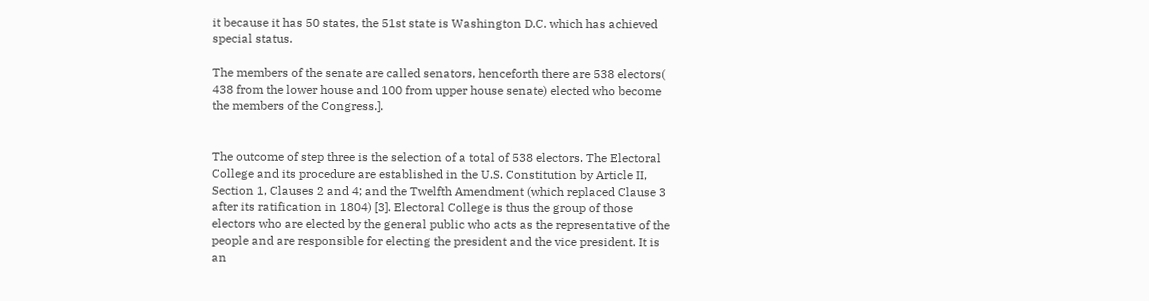it because it has 50 states, the 51st state is Washington D.C. which has achieved special status.

The members of the senate are called senators, henceforth there are 538 electors( 438 from the lower house and 100 from upper house senate) elected who become the members of the Congress.].


The outcome of step three is the selection of a total of 538 electors. The Electoral College and its procedure are established in the U.S. Constitution by Article II, Section 1, Clauses 2 and 4; and the Twelfth Amendment (which replaced Clause 3 after its ratification in 1804) [3]. Electoral College is thus the group of those electors who are elected by the general public who acts as the representative of the people and are responsible for electing the president and the vice president. It is an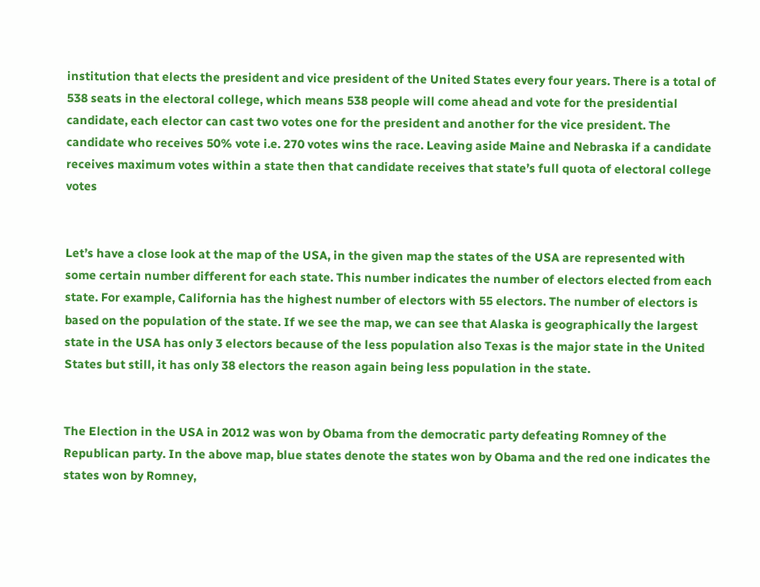institution that elects the president and vice president of the United States every four years. There is a total of 538 seats in the electoral college, which means 538 people will come ahead and vote for the presidential candidate, each elector can cast two votes one for the president and another for the vice president. The candidate who receives 50% vote i.e. 270 votes wins the race. Leaving aside Maine and Nebraska if a candidate receives maximum votes within a state then that candidate receives that state’s full quota of electoral college votes


Let’s have a close look at the map of the USA, in the given map the states of the USA are represented with some certain number different for each state. This number indicates the number of electors elected from each state. For example, California has the highest number of electors with 55 electors. The number of electors is based on the population of the state. If we see the map, we can see that Alaska is geographically the largest state in the USA has only 3 electors because of the less population also Texas is the major state in the United States but still, it has only 38 electors the reason again being less population in the state.


The Election in the USA in 2012 was won by Obama from the democratic party defeating Romney of the Republican party. In the above map, blue states denote the states won by Obama and the red one indicates the states won by Romney,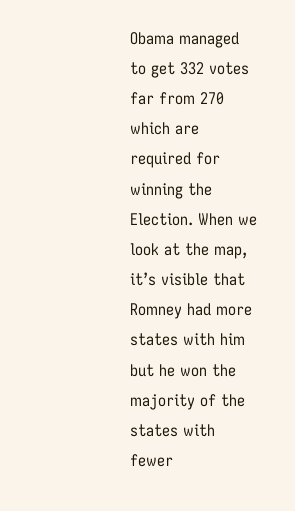Obama managed to get 332 votes far from 270 which are required for winning the Election. When we look at the map, it’s visible that Romney had more states with him but he won the majority of the states with fewer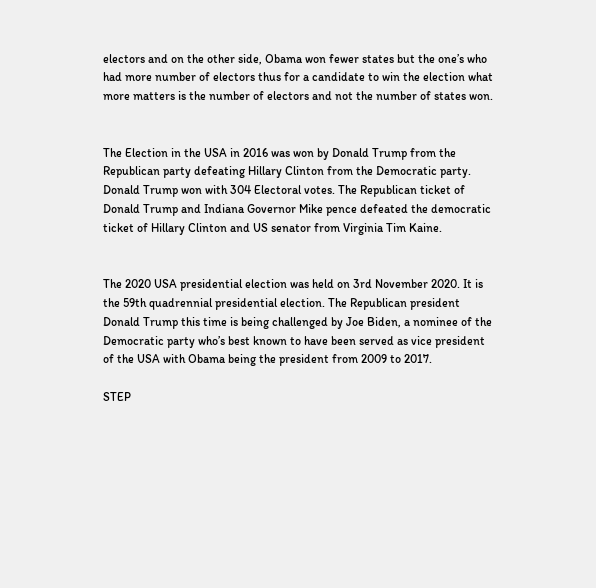electors and on the other side, Obama won fewer states but the one’s who had more number of electors thus for a candidate to win the election what more matters is the number of electors and not the number of states won.


The Election in the USA in 2016 was won by Donald Trump from the Republican party defeating Hillary Clinton from the Democratic party. Donald Trump won with 304 Electoral votes. The Republican ticket of Donald Trump and Indiana Governor Mike pence defeated the democratic ticket of Hillary Clinton and US senator from Virginia Tim Kaine.


The 2020 USA presidential election was held on 3rd November 2020. It is the 59th quadrennial presidential election. The Republican president Donald Trump this time is being challenged by Joe Biden, a nominee of the Democratic party who’s best known to have been served as vice president of the USA with Obama being the president from 2009 to 2017.

STEP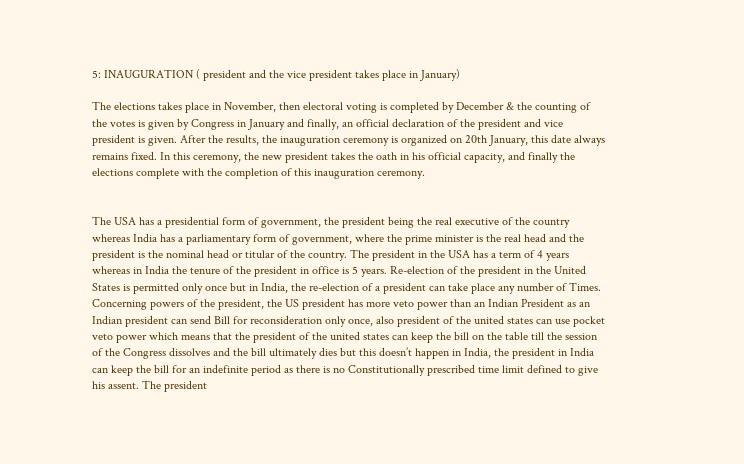5: INAUGURATION ( president and the vice president takes place in January)

The elections takes place in November, then electoral voting is completed by December & the counting of the votes is given by Congress in January and finally, an official declaration of the president and vice president is given. After the results, the inauguration ceremony is organized on 20th January, this date always remains fixed. In this ceremony, the new president takes the oath in his official capacity, and finally the elections complete with the completion of this inauguration ceremony.


The USA has a presidential form of government, the president being the real executive of the country whereas India has a parliamentary form of government, where the prime minister is the real head and the president is the nominal head or titular of the country. The president in the USA has a term of 4 years whereas in India the tenure of the president in office is 5 years. Re-election of the president in the United States is permitted only once but in India, the re-election of a president can take place any number of Times. Concerning powers of the president, the US president has more veto power than an Indian President as an Indian president can send Bill for reconsideration only once, also president of the united states can use pocket veto power which means that the president of the united states can keep the bill on the table till the session of the Congress dissolves and the bill ultimately dies but this doesn’t happen in India, the president in India can keep the bill for an indefinite period as there is no Constitutionally prescribed time limit defined to give his assent. The president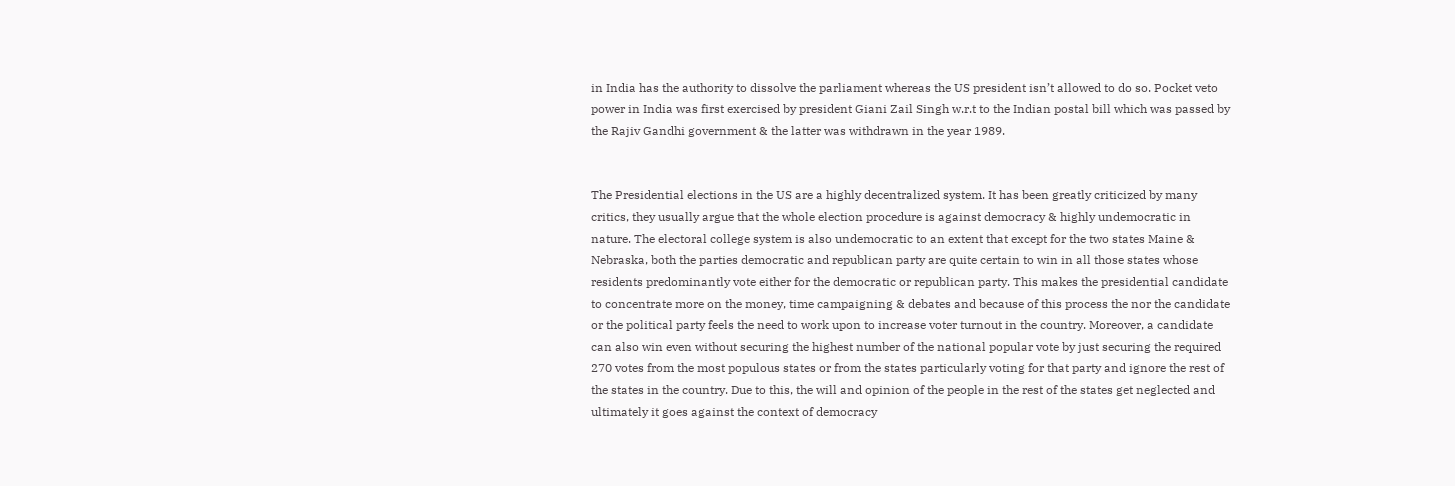in India has the authority to dissolve the parliament whereas the US president isn’t allowed to do so. Pocket veto power in India was first exercised by president Giani Zail Singh w.r.t to the Indian postal bill which was passed by the Rajiv Gandhi government & the latter was withdrawn in the year 1989.


The Presidential elections in the US are a highly decentralized system. It has been greatly criticized by many critics, they usually argue that the whole election procedure is against democracy & highly undemocratic in nature. The electoral college system is also undemocratic to an extent that except for the two states Maine & Nebraska, both the parties democratic and republican party are quite certain to win in all those states whose residents predominantly vote either for the democratic or republican party. This makes the presidential candidate to concentrate more on the money, time campaigning & debates and because of this process the nor the candidate or the political party feels the need to work upon to increase voter turnout in the country. Moreover, a candidate can also win even without securing the highest number of the national popular vote by just securing the required 270 votes from the most populous states or from the states particularly voting for that party and ignore the rest of the states in the country. Due to this, the will and opinion of the people in the rest of the states get neglected and ultimately it goes against the context of democracy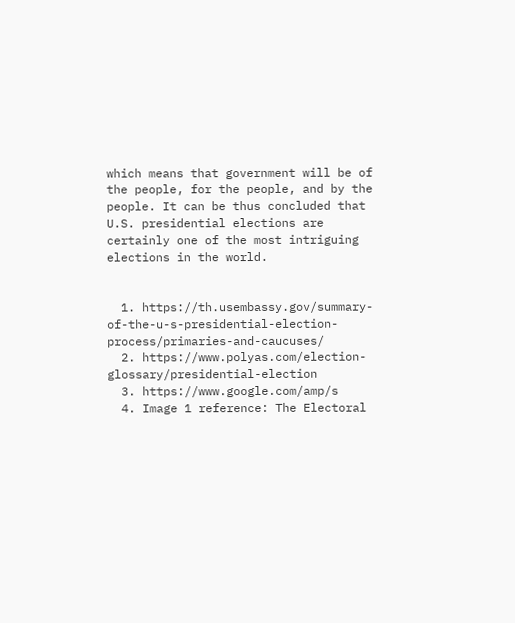which means that government will be of the people, for the people, and by the people. It can be thus concluded that U.S. presidential elections are certainly one of the most intriguing elections in the world.


  1. https://th.usembassy.gov/summary-of-the-u-s-presidential-election-process/primaries-and-caucuses/
  2. https://www.polyas.com/election-glossary/presidential-election
  3. https://www.google.com/amp/s
  4. Image 1 reference: The Electoral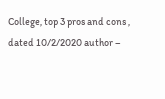College, top 3 pros and cons , dated 10/2/2020 author –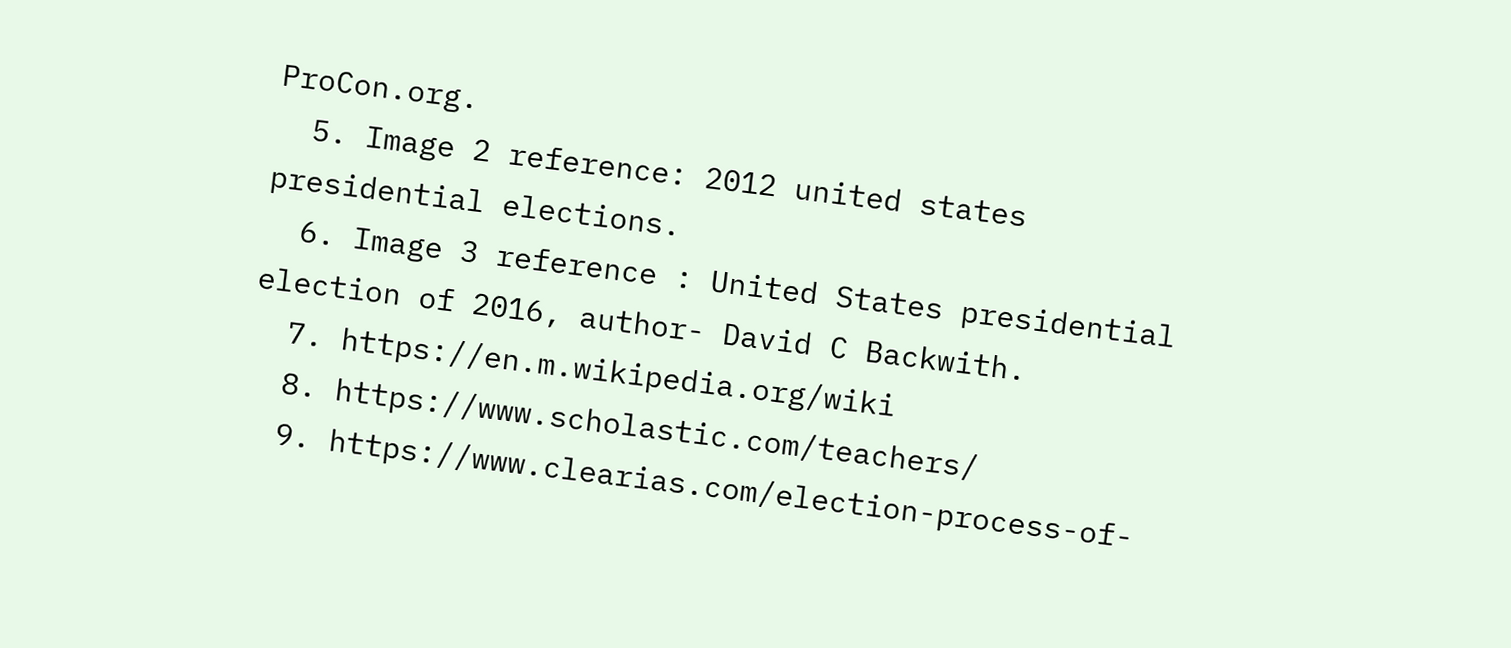ProCon.org.
  5. Image 2 reference: 2012 united states presidential elections.
  6. Image 3 reference : United States presidential election of 2016, author- David C Backwith.
  7. https://en.m.wikipedia.org/wiki
  8. https://www.scholastic.com/teachers/
  9. https://www.clearias.com/election-process-of-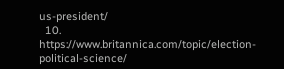us-president/
  10. https://www.britannica.com/topic/election-political-science/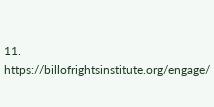11. https://billofrightsinstitute.org/engage/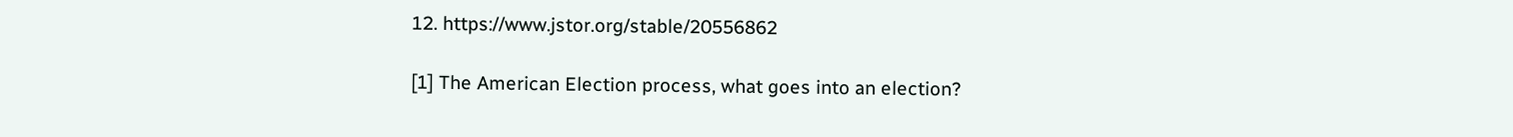12. https://www.jstor.org/stable/20556862

[1] The American Election process, what goes into an election?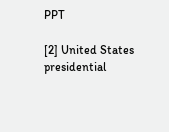PPT

[2] United States presidential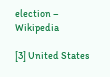election – Wikipedia

[3] United States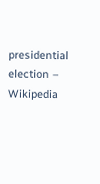presidential election – Wikipedia